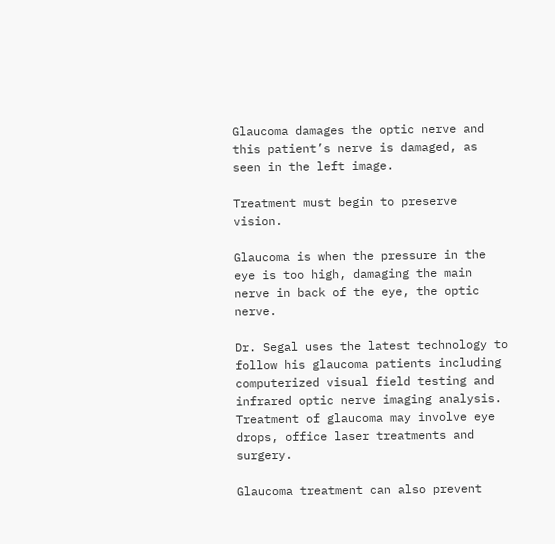Glaucoma damages the optic nerve and this patient’s nerve is damaged, as seen in the left image.

Treatment must begin to preserve vision.

Glaucoma is when the pressure in the eye is too high, damaging the main nerve in back of the eye, the optic nerve.

Dr. Segal uses the latest technology to follow his glaucoma patients including computerized visual field testing and infrared optic nerve imaging analysis. Treatment of glaucoma may involve eye drops, office laser treatments and surgery.

Glaucoma treatment can also prevent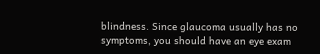blindness. Since glaucoma usually has no symptoms, you should have an eye exam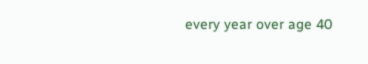every year over age 40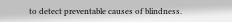to detect preventable causes of blindness.